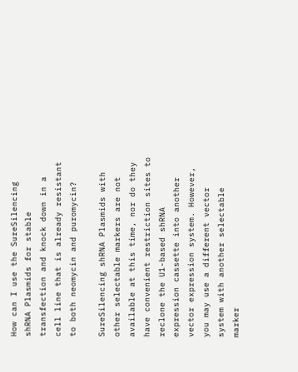How can I use the SureSilencing shRNA Plasmids for stable transfection and knock down in a cell line that is already resistant to both neomycin and puromycin?

SureSilencing shRNA Plasmids with other selectable markers are not available at this time, nor do they have convenient restriction sites to reclone the U1-based shRNA expression cassette into another vector expression system. However, you may use a different vector system with another selectable marker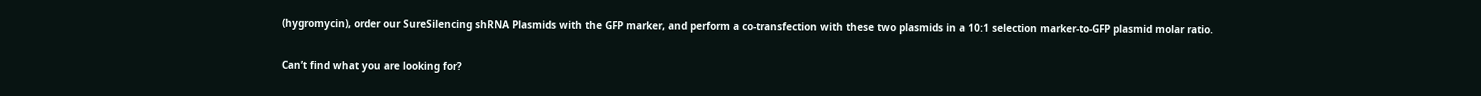(hygromycin), order our SureSilencing shRNA Plasmids with the GFP marker, and perform a co-transfection with these two plasmids in a 10:1 selection marker-to-GFP plasmid molar ratio.

Can’t find what you are looking for?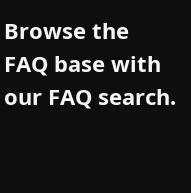Browse the FAQ base with our FAQ search.